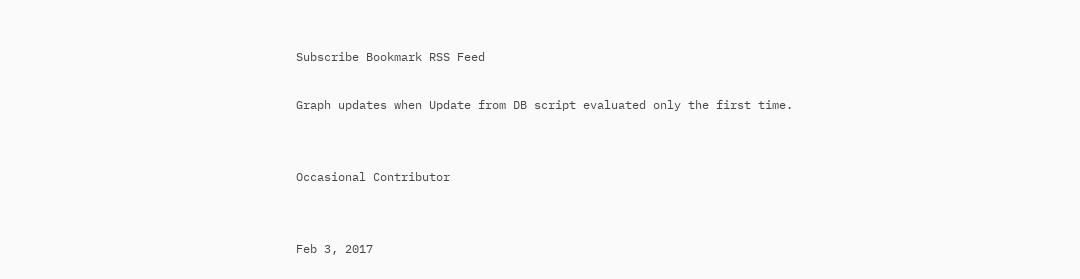Subscribe Bookmark RSS Feed

Graph updates when Update from DB script evaluated only the first time.


Occasional Contributor


Feb 3, 2017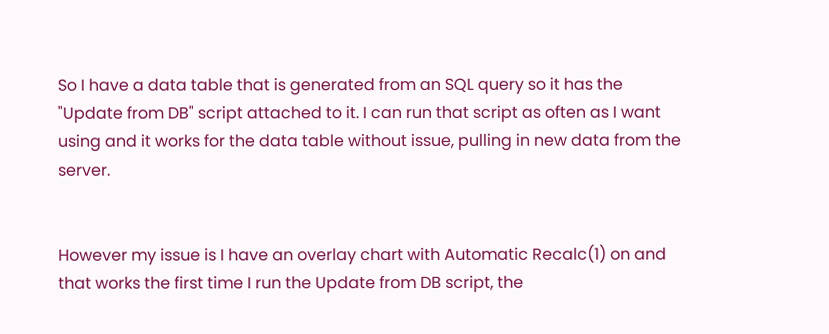So I have a data table that is generated from an SQL query so it has the "Update from DB" script attached to it. I can run that script as often as I want using and it works for the data table without issue, pulling in new data from the server.


However my issue is I have an overlay chart with Automatic Recalc(1) on and that works the first time I run the Update from DB script, the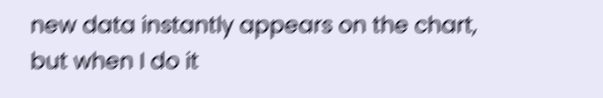new data instantly appears on the chart, but when I do it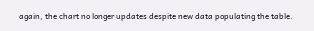again, the chart no longer updates despite new data populating the table.